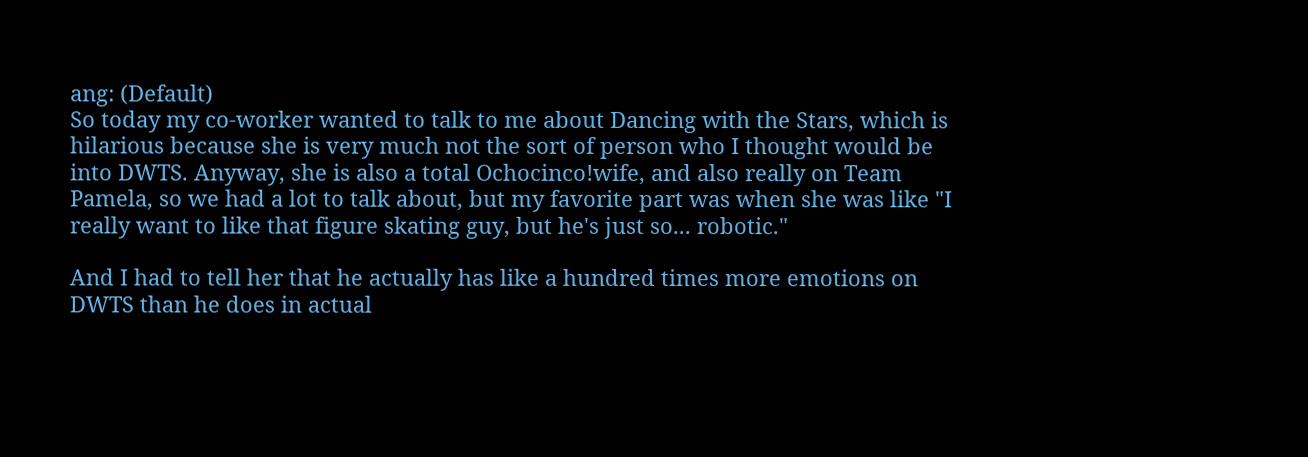ang: (Default)
So today my co-worker wanted to talk to me about Dancing with the Stars, which is hilarious because she is very much not the sort of person who I thought would be into DWTS. Anyway, she is also a total Ochocinco!wife, and also really on Team Pamela, so we had a lot to talk about, but my favorite part was when she was like "I really want to like that figure skating guy, but he's just so... robotic."

And I had to tell her that he actually has like a hundred times more emotions on DWTS than he does in actual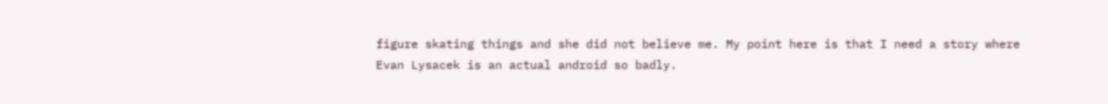figure skating things and she did not believe me. My point here is that I need a story where Evan Lysacek is an actual android so badly.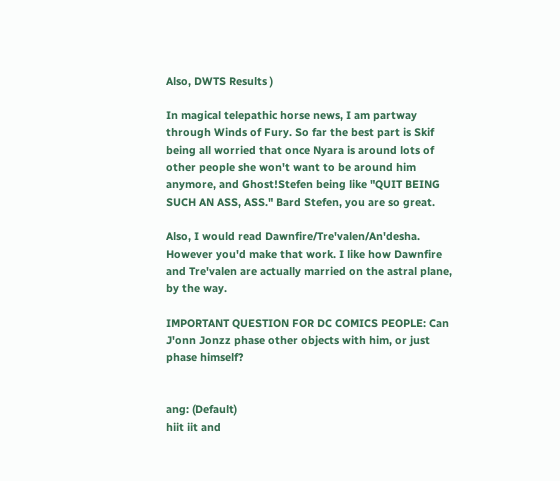Also, DWTS Results )

In magical telepathic horse news, I am partway through Winds of Fury. So far the best part is Skif being all worried that once Nyara is around lots of other people she won't want to be around him anymore, and Ghost!Stefen being like "QUIT BEING SUCH AN ASS, ASS." Bard Stefen, you are so great.

Also, I would read Dawnfire/Tre'valen/An'desha. However you'd make that work. I like how Dawnfire and Tre'valen are actually married on the astral plane, by the way.

IMPORTANT QUESTION FOR DC COMICS PEOPLE: Can J'onn Jonzz phase other objects with him, or just phase himself?


ang: (Default)
hiit iit and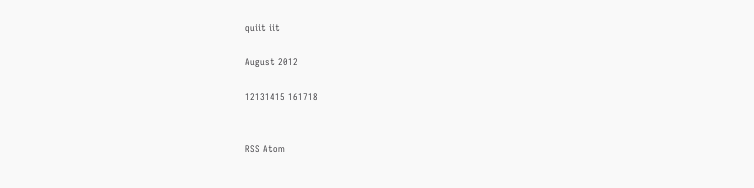quiit iit

August 2012

12131415 161718


RSS Atom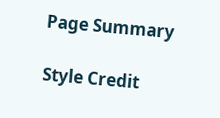Page Summary

Style Credit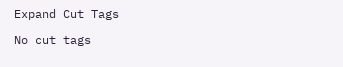Expand Cut Tags

No cut tags